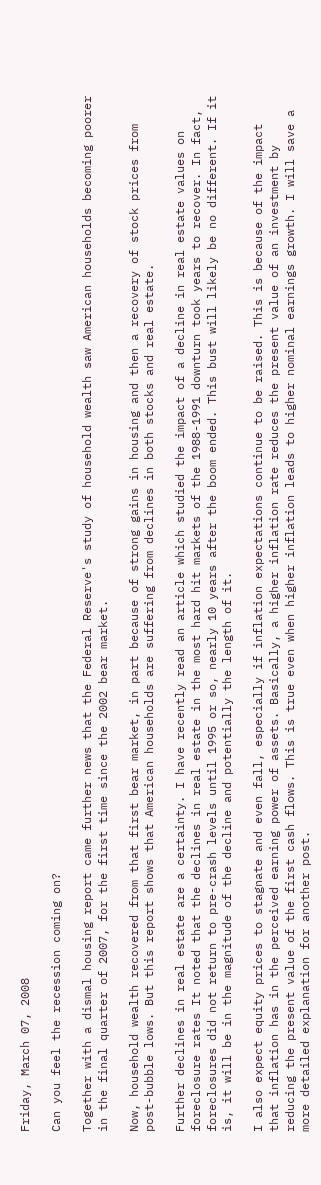Friday, March 07, 2008

Can you feel the recession coming on?

Together with a dismal housing report came further news that the Federal Reserve's study of household wealth saw American households becoming poorer in the final quarter of 2007, for the first time since the 2002 bear market.

Now, household wealth recovered from that first bear market, in part because of strong gains in housing and then a recovery of stock prices from post-bubble lows. But this report shows that American households are suffering from declines in both stocks and real estate.

Further declines in real estate are a certainty. I have recently read an article which studied the impact of a decline in real estate values on foreclosure rates It noted that the declines in real estate in the most hard hit markets of the 1988-1991 downturn took years to recover. In fact, foreclosures did not return to pre-crash levels until 1995 or so, nearly 10 years after the boom ended. This bust will likely be no different. If it is, it will be in the magnitude of the decline and potentially the length of it.

I also expect equity prices to stagnate and even fall, especially if inflation expectations continue to be raised. This is because of the impact that inflation has in the perceived earning power of assets. Basically, a higher inflation rate reduces the present value of an investment by reducing the present value of the first cash flows. This is true even when higher inflation leads to higher nominal earnings growth. I will save a more detailed explanation for another post.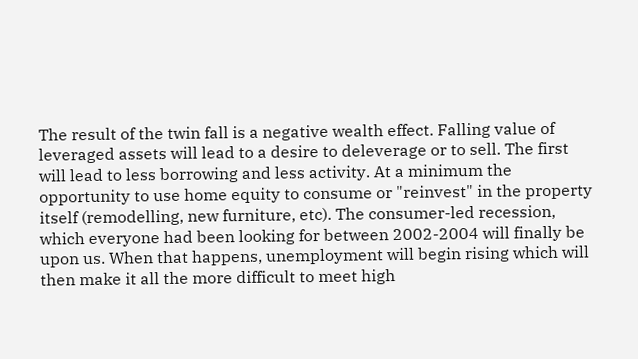The result of the twin fall is a negative wealth effect. Falling value of leveraged assets will lead to a desire to deleverage or to sell. The first will lead to less borrowing and less activity. At a minimum the opportunity to use home equity to consume or "reinvest" in the property itself (remodelling, new furniture, etc). The consumer-led recession, which everyone had been looking for between 2002-2004 will finally be upon us. When that happens, unemployment will begin rising which will then make it all the more difficult to meet high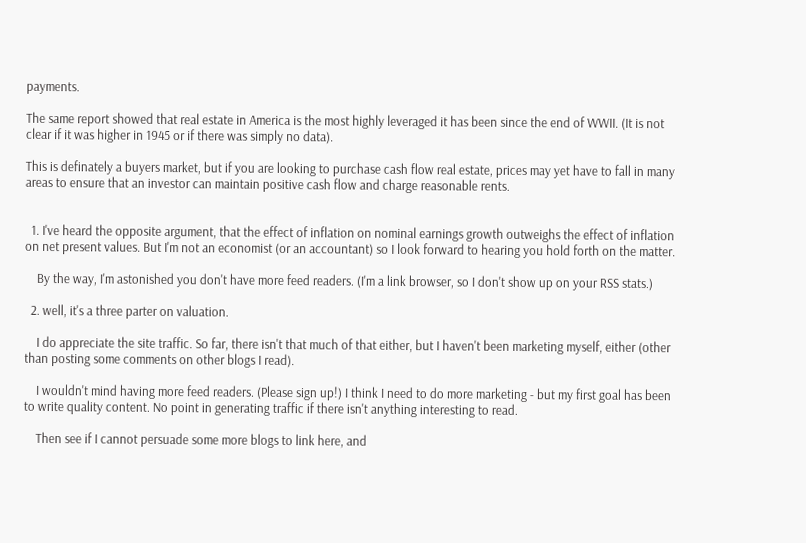payments.

The same report showed that real estate in America is the most highly leveraged it has been since the end of WWII. (It is not clear if it was higher in 1945 or if there was simply no data).

This is definately a buyers market, but if you are looking to purchase cash flow real estate, prices may yet have to fall in many areas to ensure that an investor can maintain positive cash flow and charge reasonable rents.


  1. I've heard the opposite argument, that the effect of inflation on nominal earnings growth outweighs the effect of inflation on net present values. But I'm not an economist (or an accountant) so I look forward to hearing you hold forth on the matter.

    By the way, I'm astonished you don't have more feed readers. (I'm a link browser, so I don't show up on your RSS stats.)

  2. well, it's a three parter on valuation.

    I do appreciate the site traffic. So far, there isn't that much of that either, but I haven't been marketing myself, either (other than posting some comments on other blogs I read).

    I wouldn't mind having more feed readers. (Please sign up!) I think I need to do more marketing - but my first goal has been to write quality content. No point in generating traffic if there isn't anything interesting to read.

    Then see if I cannot persuade some more blogs to link here, and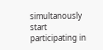simultanously start participating in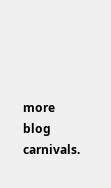more blog carnivals.